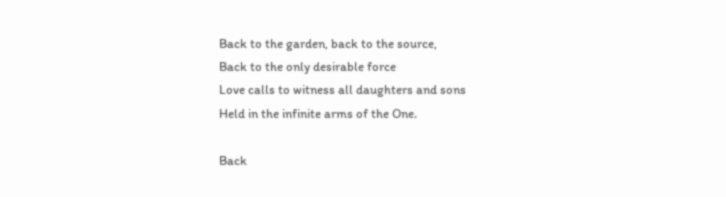Back to the garden, back to the source,
Back to the only desirable force
Love calls to witness all daughters and sons
Held in the infinite arms of the One.

Back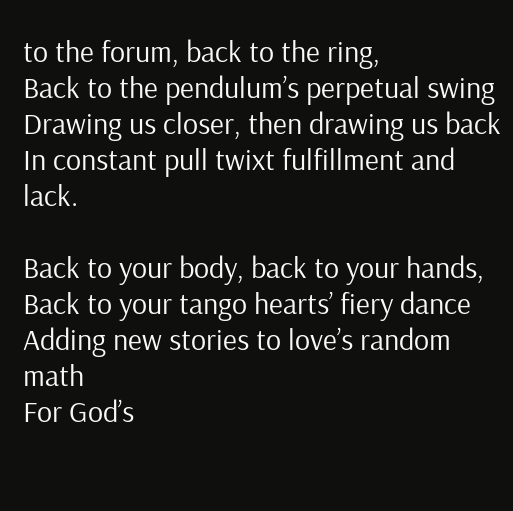to the forum, back to the ring,
Back to the pendulum’s perpetual swing
Drawing us closer, then drawing us back
In constant pull twixt fulfillment and lack.

Back to your body, back to your hands,
Back to your tango hearts’ fiery dance
Adding new stories to love’s random math
For God’s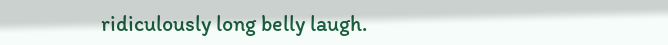ridiculously long belly laugh.